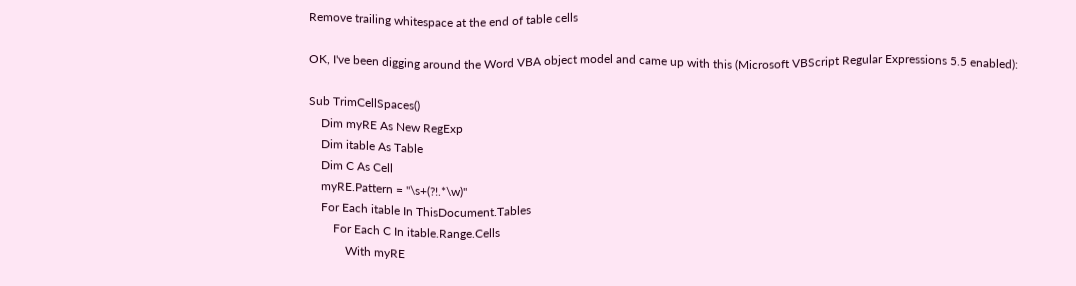Remove trailing whitespace at the end of table cells

OK, I've been digging around the Word VBA object model and came up with this (Microsoft VBScript Regular Expressions 5.5 enabled):

Sub TrimCellSpaces()
    Dim myRE As New RegExp
    Dim itable As Table
    Dim C As Cell
    myRE.Pattern = "\s+(?!.*\w)"
    For Each itable In ThisDocument.Tables
        For Each C In itable.Range.Cells
            With myRE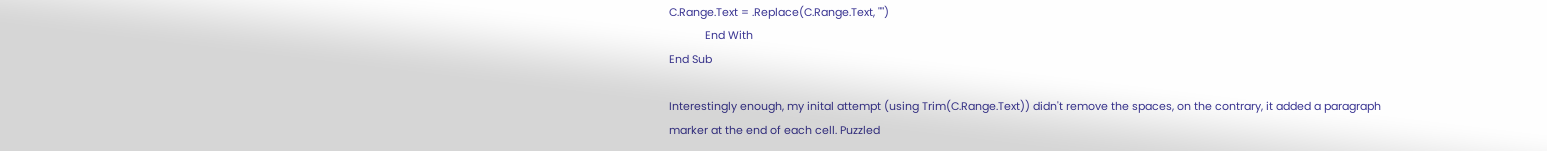C.Range.Text = .Replace(C.Range.Text, "")
            End With
End Sub

Interestingly enough, my inital attempt (using Trim(C.Range.Text)) didn't remove the spaces, on the contrary, it added a paragraph marker at the end of each cell. Puzzled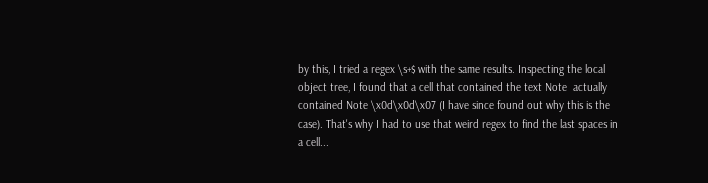by this, I tried a regex \s+$ with the same results. Inspecting the local object tree, I found that a cell that contained the text Note  actually contained Note \x0d\x0d\x07 (I have since found out why this is the case). That's why I had to use that weird regex to find the last spaces in a cell...